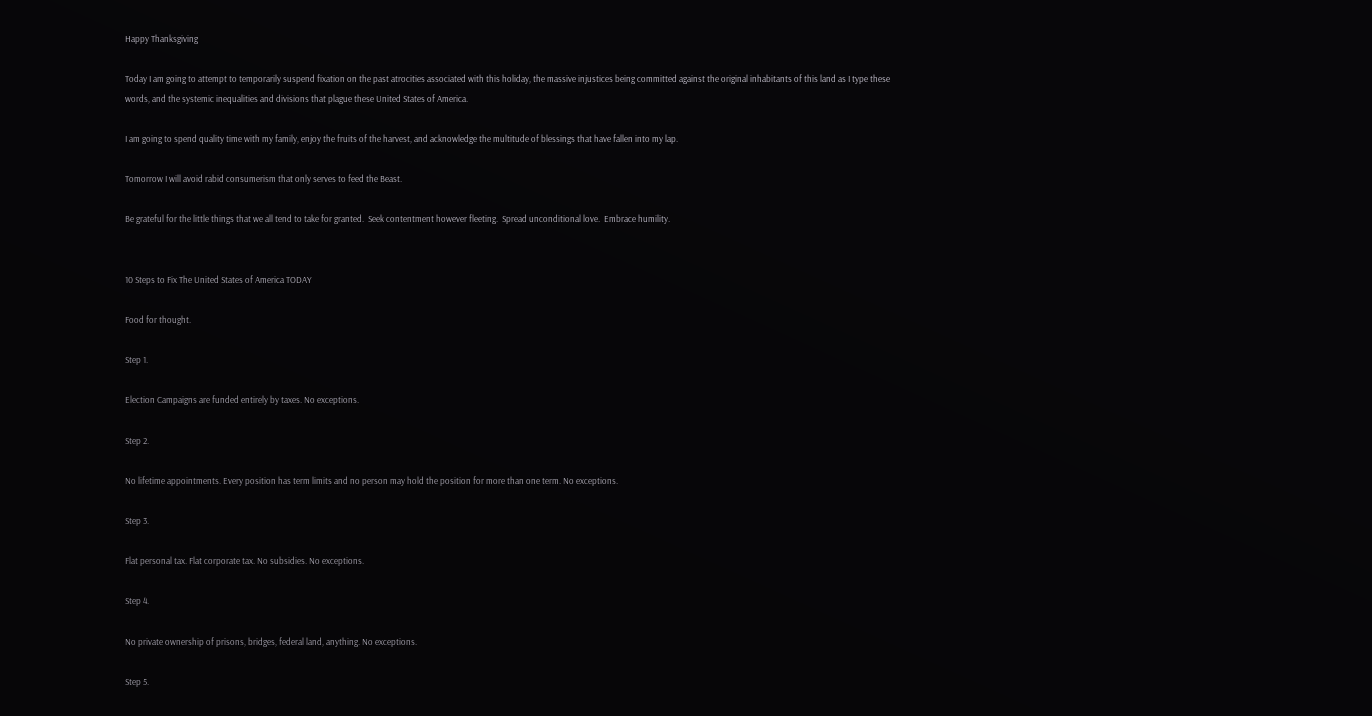Happy Thanksgiving

Today I am going to attempt to temporarily suspend fixation on the past atrocities associated with this holiday, the massive injustices being committed against the original inhabitants of this land as I type these words, and the systemic inequalities and divisions that plague these United States of America.

I am going to spend quality time with my family, enjoy the fruits of the harvest, and acknowledge the multitude of blessings that have fallen into my lap.

Tomorrow I will avoid rabid consumerism that only serves to feed the Beast.

Be grateful for the little things that we all tend to take for granted.  Seek contentment however fleeting.  Spread unconditional love.  Embrace humility.


10 Steps to Fix The United States of America TODAY

Food for thought.

Step 1.

Election Campaigns are funded entirely by taxes. No exceptions.

Step 2.

No lifetime appointments. Every position has term limits and no person may hold the position for more than one term. No exceptions.

Step 3.

Flat personal tax. Flat corporate tax. No subsidies. No exceptions.

Step 4.

No private ownership of prisons, bridges, federal land, anything. No exceptions.

Step 5.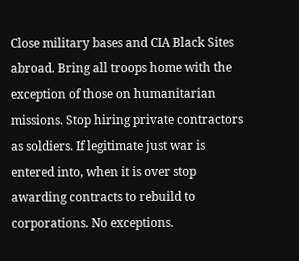Close military bases and CIA Black Sites abroad. Bring all troops home with the exception of those on humanitarian missions. Stop hiring private contractors as soldiers. If legitimate just war is entered into, when it is over stop awarding contracts to rebuild to corporations. No exceptions.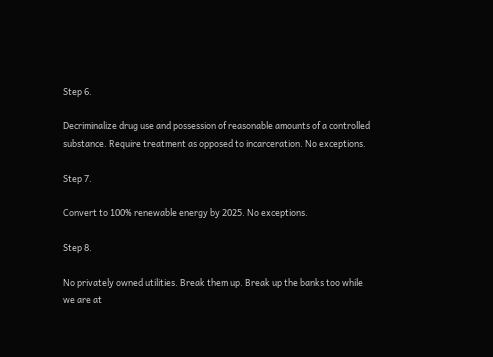Step 6.

Decriminalize drug use and possession of reasonable amounts of a controlled substance. Require treatment as opposed to incarceration. No exceptions.

Step 7.

Convert to 100% renewable energy by 2025. No exceptions.

Step 8.

No privately owned utilities. Break them up. Break up the banks too while we are at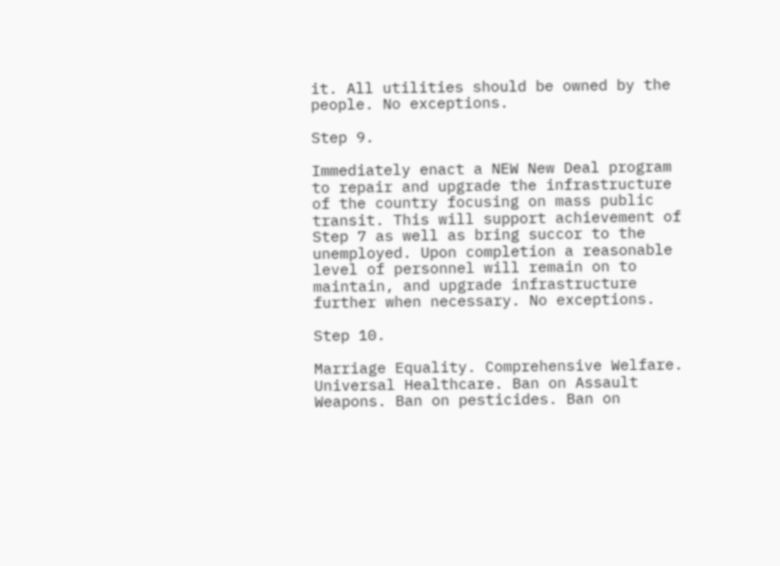it. All utilities should be owned by the people. No exceptions.

Step 9.

Immediately enact a NEW New Deal program to repair and upgrade the infrastructure of the country focusing on mass public transit. This will support achievement of Step 7 as well as bring succor to the unemployed. Upon completion a reasonable level of personnel will remain on to maintain, and upgrade infrastructure further when necessary. No exceptions.

Step 10.

Marriage Equality. Comprehensive Welfare. Universal Healthcare. Ban on Assault Weapons. Ban on pesticides. Ban on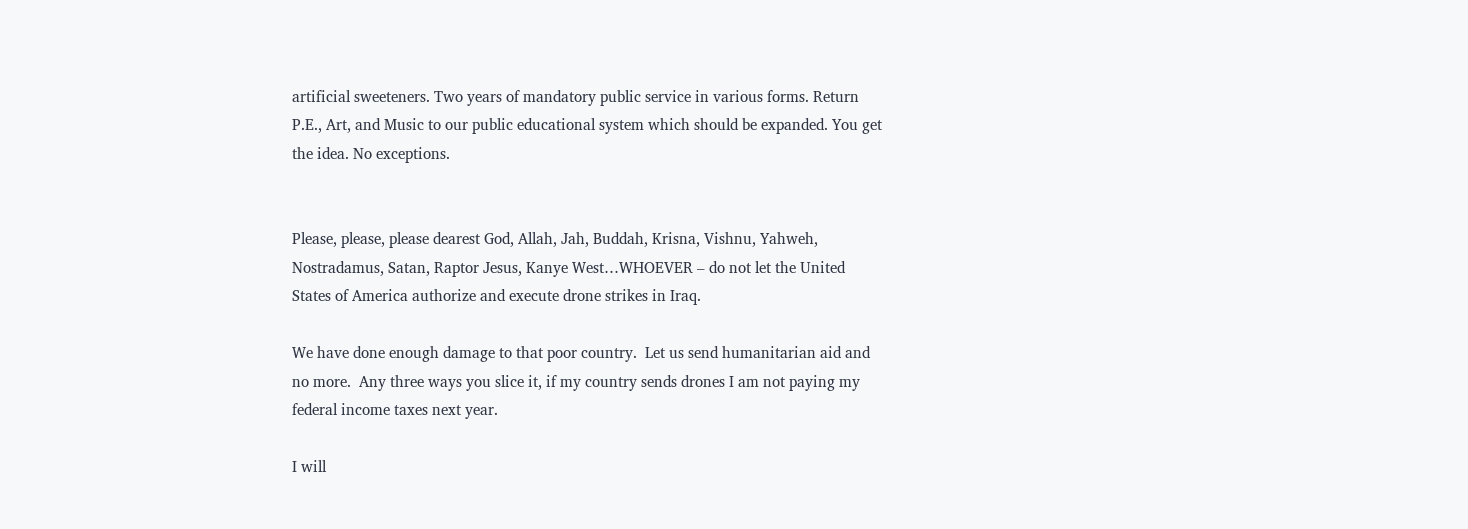artificial sweeteners. Two years of mandatory public service in various forms. Return P.E., Art, and Music to our public educational system which should be expanded. You get the idea. No exceptions.


Please, please, please dearest God, Allah, Jah, Buddah, Krisna, Vishnu, Yahweh, Nostradamus, Satan, Raptor Jesus, Kanye West…WHOEVER – do not let the United States of America authorize and execute drone strikes in Iraq.

We have done enough damage to that poor country.  Let us send humanitarian aid and no more.  Any three ways you slice it, if my country sends drones I am not paying my federal income taxes next year.

I will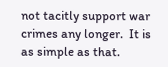not tacitly support war crimes any longer.  It is as simple as that.